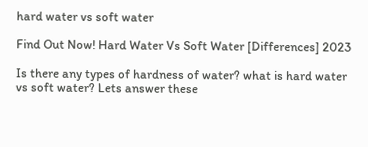hard water vs soft water

Find Out Now! Hard Water Vs Soft Water [Differences] 2023

Is there any types of hardness of water? what is hard water vs soft water? Lets answer these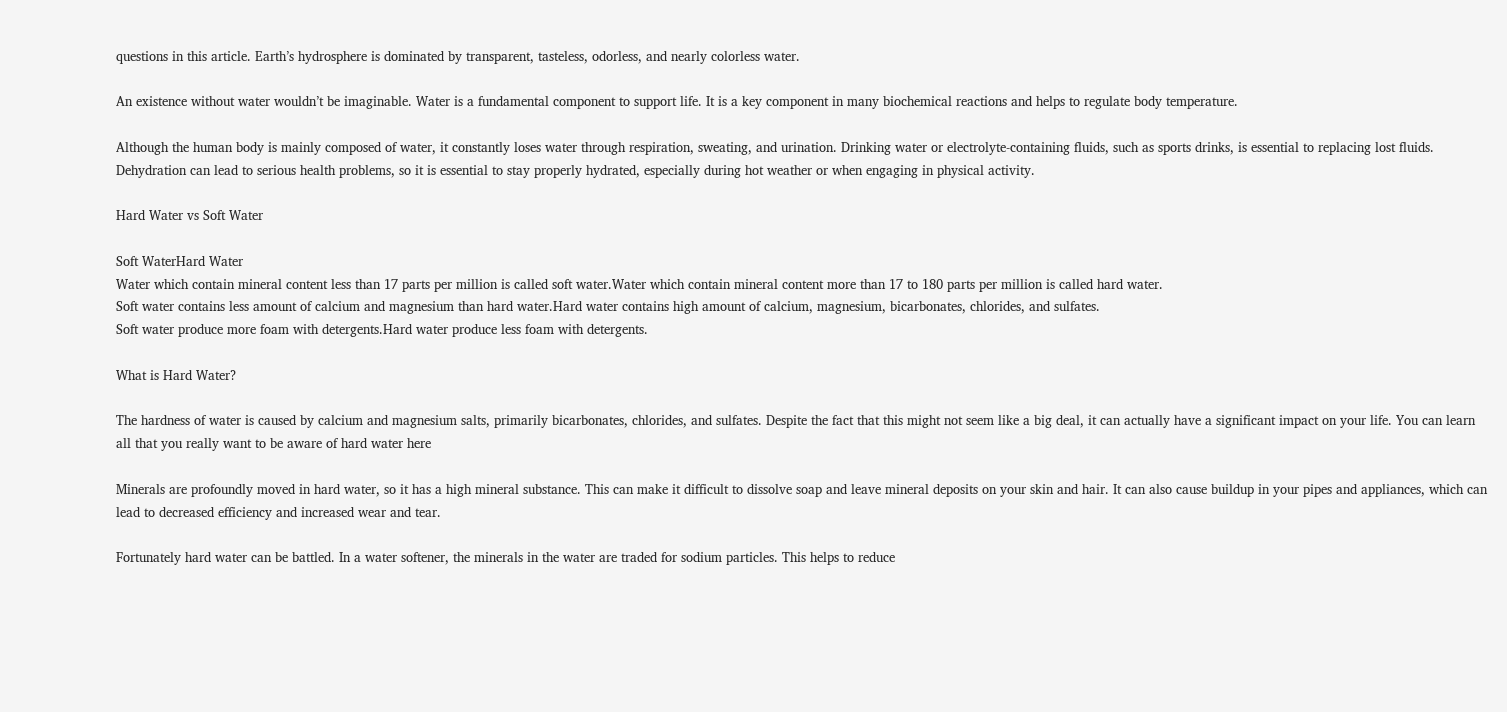questions in this article. Earth’s hydrosphere is dominated by transparent, tasteless, odorless, and nearly colorless water.

An existence without water wouldn’t be imaginable. Water is a fundamental component to support life. It is a key component in many biochemical reactions and helps to regulate body temperature.

Although the human body is mainly composed of water, it constantly loses water through respiration, sweating, and urination. Drinking water or electrolyte-containing fluids, such as sports drinks, is essential to replacing lost fluids. Dehydration can lead to serious health problems, so it is essential to stay properly hydrated, especially during hot weather or when engaging in physical activity.

Hard Water vs Soft Water

Soft WaterHard Water
Water which contain mineral content less than 17 parts per million is called soft water.Water which contain mineral content more than 17 to 180 parts per million is called hard water.
Soft water contains less amount of calcium and magnesium than hard water.Hard water contains high amount of calcium, magnesium, bicarbonates, chlorides, and sulfates.
Soft water produce more foam with detergents.Hard water produce less foam with detergents.

What is Hard Water?

The hardness of water is caused by calcium and magnesium salts, primarily bicarbonates, chlorides, and sulfates. Despite the fact that this might not seem like a big deal, it can actually have a significant impact on your life. You can learn all that you really want to be aware of hard water here

Minerals are profoundly moved in hard water, so it has a high mineral substance. This can make it difficult to dissolve soap and leave mineral deposits on your skin and hair. It can also cause buildup in your pipes and appliances, which can lead to decreased efficiency and increased wear and tear.

Fortunately hard water can be battled. In a water softener, the minerals in the water are traded for sodium particles. This helps to reduce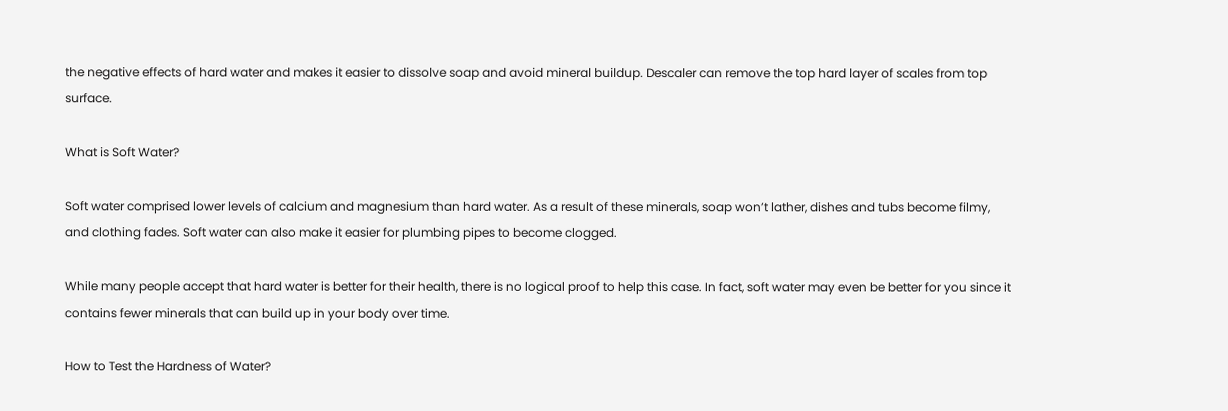the negative effects of hard water and makes it easier to dissolve soap and avoid mineral buildup. Descaler can remove the top hard layer of scales from top surface.

What is Soft Water?

Soft water comprised lower levels of calcium and magnesium than hard water. As a result of these minerals, soap won’t lather, dishes and tubs become filmy, and clothing fades. Soft water can also make it easier for plumbing pipes to become clogged.

While many people accept that hard water is better for their health, there is no logical proof to help this case. In fact, soft water may even be better for you since it contains fewer minerals that can build up in your body over time.

How to Test the Hardness of Water?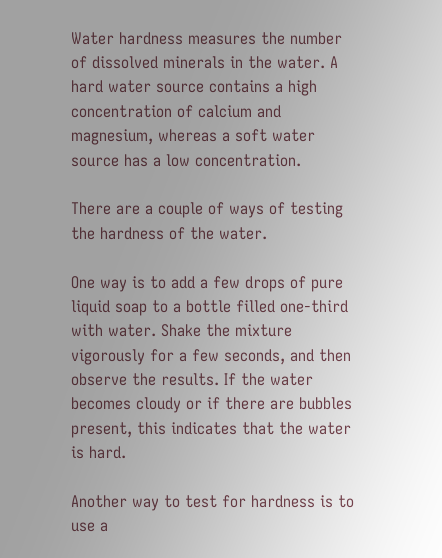Water hardness measures the number of dissolved minerals in the water. A hard water source contains a high concentration of calcium and magnesium, whereas a soft water source has a low concentration.

There are a couple of ways of testing the hardness of the water.

One way is to add a few drops of pure liquid soap to a bottle filled one-third with water. Shake the mixture vigorously for a few seconds, and then observe the results. If the water becomes cloudy or if there are bubbles present, this indicates that the water is hard.

Another way to test for hardness is to use a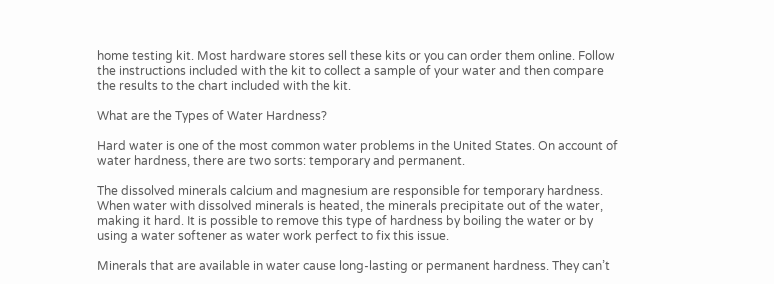home testing kit. Most hardware stores sell these kits or you can order them online. Follow the instructions included with the kit to collect a sample of your water and then compare the results to the chart included with the kit.

What are the Types of Water Hardness?

Hard water is one of the most common water problems in the United States. On account of water hardness, there are two sorts: temporary and permanent.

The dissolved minerals calcium and magnesium are responsible for temporary hardness. When water with dissolved minerals is heated, the minerals precipitate out of the water, making it hard. It is possible to remove this type of hardness by boiling the water or by using a water softener as water work perfect to fix this issue.

Minerals that are available in water cause long-lasting or permanent hardness. They can’t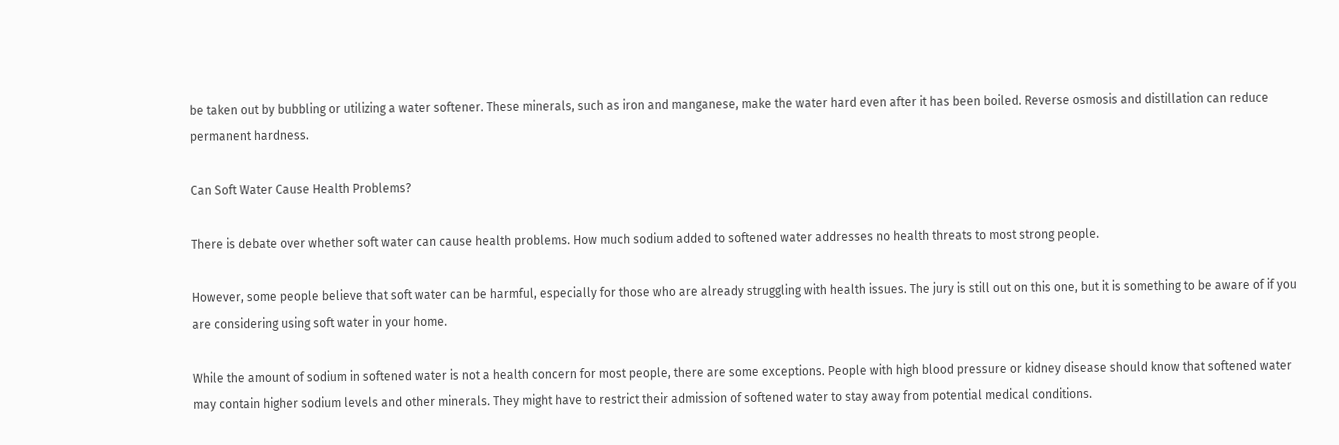be taken out by bubbling or utilizing a water softener. These minerals, such as iron and manganese, make the water hard even after it has been boiled. Reverse osmosis and distillation can reduce permanent hardness.

Can Soft Water Cause Health Problems?

There is debate over whether soft water can cause health problems. How much sodium added to softened water addresses no health threats to most strong people.

However, some people believe that soft water can be harmful, especially for those who are already struggling with health issues. The jury is still out on this one, but it is something to be aware of if you are considering using soft water in your home.

While the amount of sodium in softened water is not a health concern for most people, there are some exceptions. People with high blood pressure or kidney disease should know that softened water may contain higher sodium levels and other minerals. They might have to restrict their admission of softened water to stay away from potential medical conditions.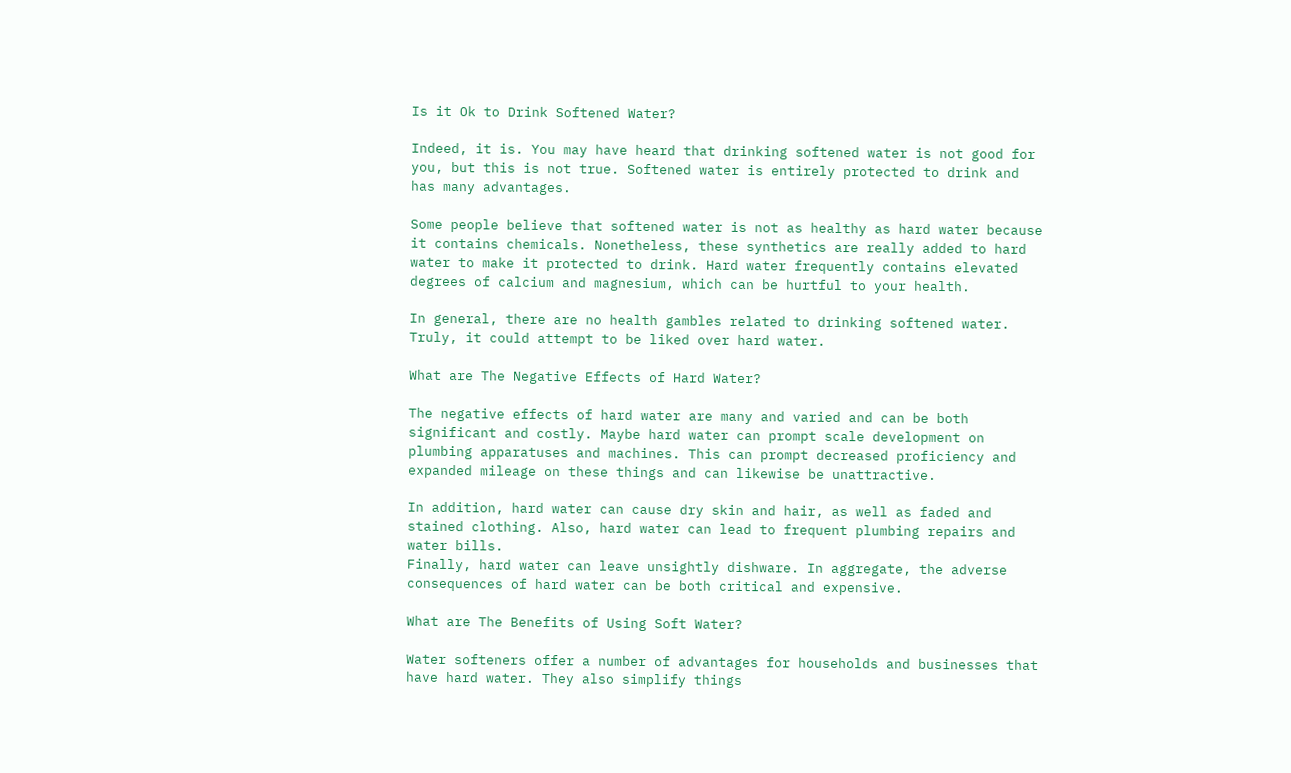Is it Ok to Drink Softened Water?

Indeed, it is. You may have heard that drinking softened water is not good for you, but this is not true. Softened water is entirely protected to drink and has many advantages.

Some people believe that softened water is not as healthy as hard water because it contains chemicals. Nonetheless, these synthetics are really added to hard water to make it protected to drink. Hard water frequently contains elevated degrees of calcium and magnesium, which can be hurtful to your health.

In general, there are no health gambles related to drinking softened water. Truly, it could attempt to be liked over hard water.

What are The Negative Effects of Hard Water?

The negative effects of hard water are many and varied and can be both significant and costly. Maybe hard water can prompt scale development on plumbing apparatuses and machines. This can prompt decreased proficiency and expanded mileage on these things and can likewise be unattractive.

In addition, hard water can cause dry skin and hair, as well as faded and stained clothing. Also, hard water can lead to frequent plumbing repairs and water bills.
Finally, hard water can leave unsightly dishware. In aggregate, the adverse consequences of hard water can be both critical and expensive.

What are The Benefits of Using Soft Water?

Water softeners offer a number of advantages for households and businesses that have hard water. They also simplify things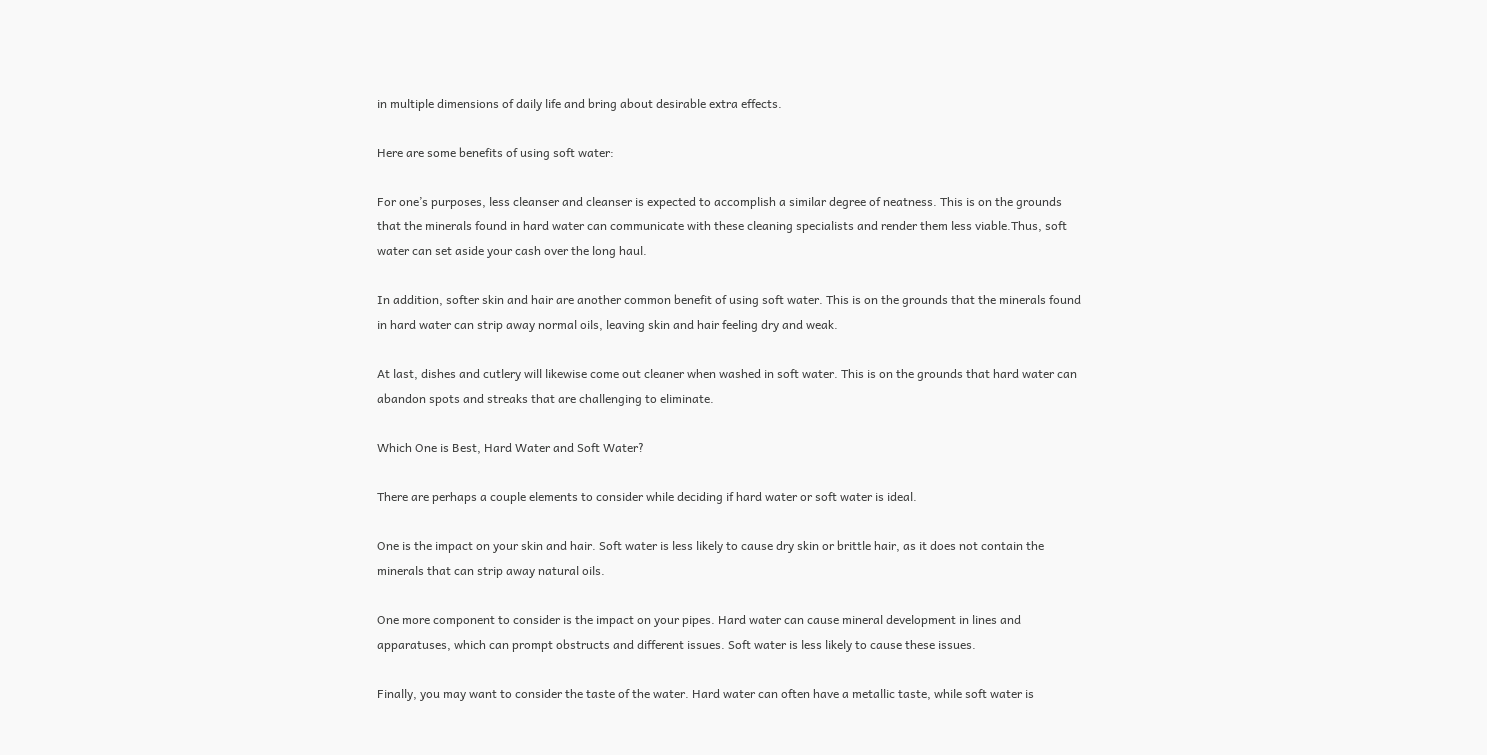in multiple dimensions of daily life and bring about desirable extra effects.

Here are some benefits of using soft water:

For one’s purposes, less cleanser and cleanser is expected to accomplish a similar degree of neatness. This is on the grounds that the minerals found in hard water can communicate with these cleaning specialists and render them less viable.Thus, soft water can set aside your cash over the long haul.

In addition, softer skin and hair are another common benefit of using soft water. This is on the grounds that the minerals found in hard water can strip away normal oils, leaving skin and hair feeling dry and weak.

At last, dishes and cutlery will likewise come out cleaner when washed in soft water. This is on the grounds that hard water can abandon spots and streaks that are challenging to eliminate.

Which One is Best, Hard Water and Soft Water?

There are perhaps a couple elements to consider while deciding if hard water or soft water is ideal.

One is the impact on your skin and hair. Soft water is less likely to cause dry skin or brittle hair, as it does not contain the minerals that can strip away natural oils.

One more component to consider is the impact on your pipes. Hard water can cause mineral development in lines and apparatuses, which can prompt obstructs and different issues. Soft water is less likely to cause these issues.

Finally, you may want to consider the taste of the water. Hard water can often have a metallic taste, while soft water is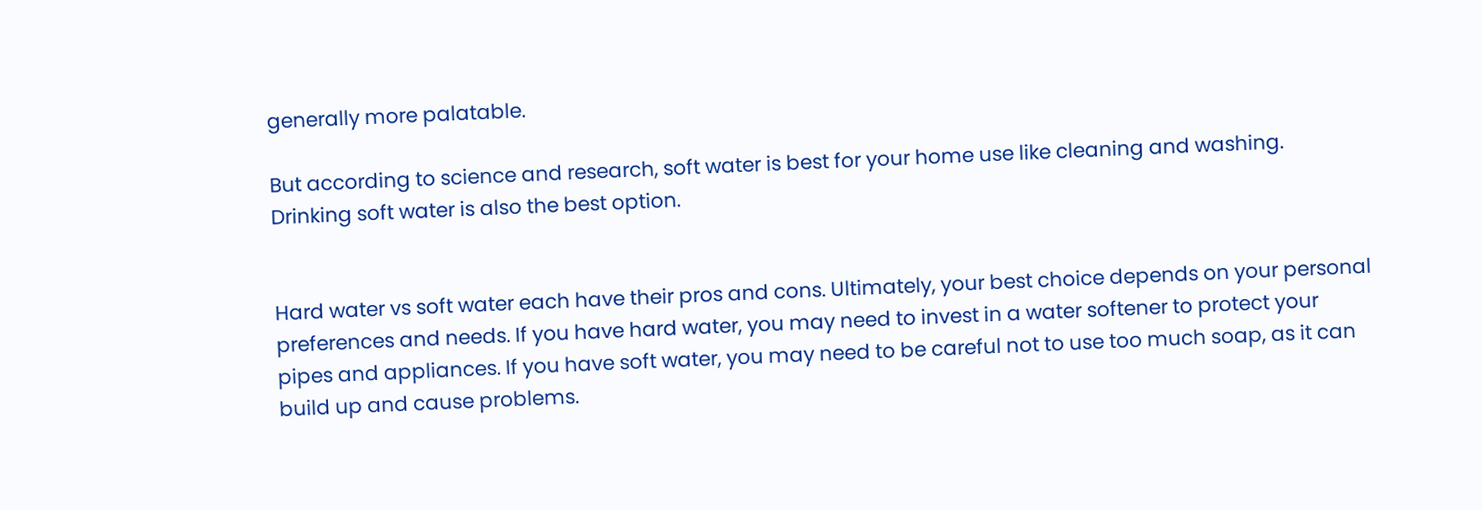generally more palatable.

But according to science and research, soft water is best for your home use like cleaning and washing. Drinking soft water is also the best option.


Hard water vs soft water each have their pros and cons. Ultimately, your best choice depends on your personal preferences and needs. If you have hard water, you may need to invest in a water softener to protect your pipes and appliances. If you have soft water, you may need to be careful not to use too much soap, as it can build up and cause problems.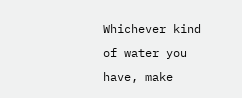Whichever kind of water you have, make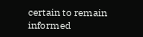certain to remain informed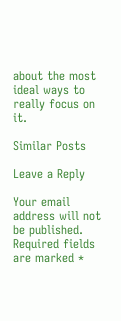about the most ideal ways to really focus on it.

Similar Posts

Leave a Reply

Your email address will not be published. Required fields are marked *